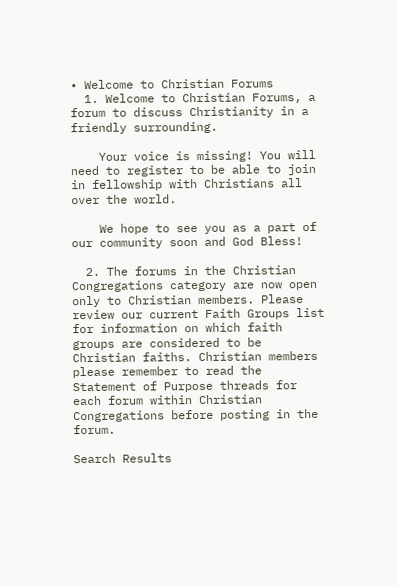• Welcome to Christian Forums
  1. Welcome to Christian Forums, a forum to discuss Christianity in a friendly surrounding.

    Your voice is missing! You will need to register to be able to join in fellowship with Christians all over the world.

    We hope to see you as a part of our community soon and God Bless!

  2. The forums in the Christian Congregations category are now open only to Christian members. Please review our current Faith Groups list for information on which faith groups are considered to be Christian faiths. Christian members please remember to read the Statement of Purpose threads for each forum within Christian Congregations before posting in the forum.

Search Results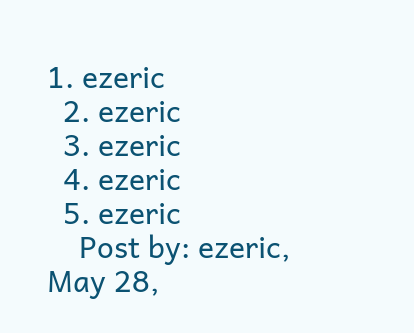1. ezeric
  2. ezeric
  3. ezeric
  4. ezeric
  5. ezeric
    Post by: ezeric, May 28,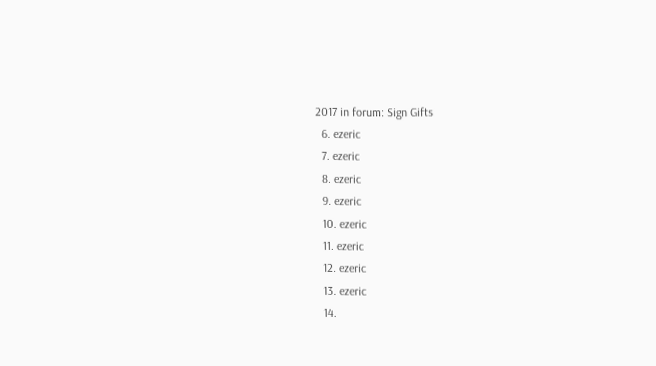2017 in forum: Sign Gifts
  6. ezeric
  7. ezeric
  8. ezeric
  9. ezeric
  10. ezeric
  11. ezeric
  12. ezeric
  13. ezeric
  14.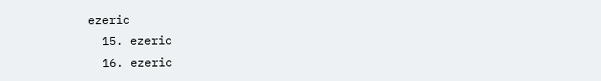ezeric
  15. ezeric
  16. ezeric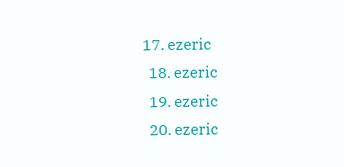17. ezeric
  18. ezeric
  19. ezeric
  20. ezeric